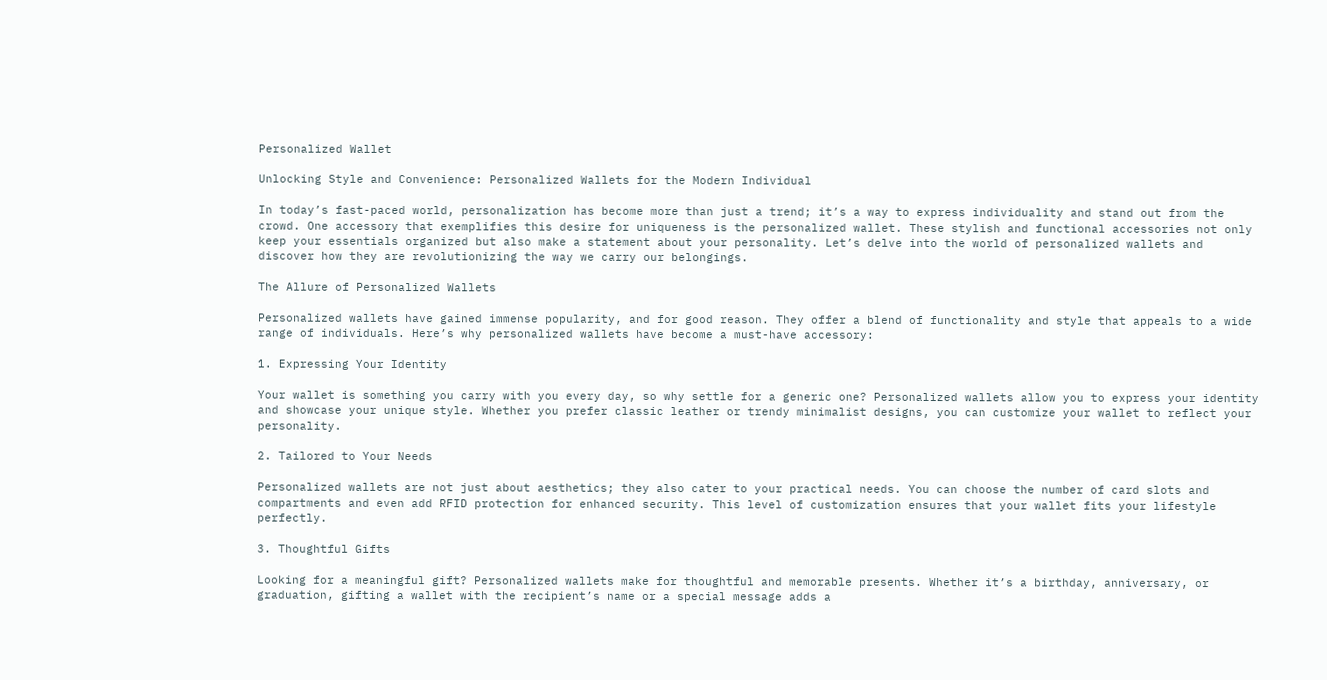Personalized Wallet

Unlocking Style and Convenience: Personalized Wallets for the Modern Individual

In today’s fast-paced world, personalization has become more than just a trend; it’s a way to express individuality and stand out from the crowd. One accessory that exemplifies this desire for uniqueness is the personalized wallet. These stylish and functional accessories not only keep your essentials organized but also make a statement about your personality. Let’s delve into the world of personalized wallets and discover how they are revolutionizing the way we carry our belongings.

The Allure of Personalized Wallets

Personalized wallets have gained immense popularity, and for good reason. They offer a blend of functionality and style that appeals to a wide range of individuals. Here’s why personalized wallets have become a must-have accessory:

1. Expressing Your Identity

Your wallet is something you carry with you every day, so why settle for a generic one? Personalized wallets allow you to express your identity and showcase your unique style. Whether you prefer classic leather or trendy minimalist designs, you can customize your wallet to reflect your personality.

2. Tailored to Your Needs

Personalized wallets are not just about aesthetics; they also cater to your practical needs. You can choose the number of card slots and compartments and even add RFID protection for enhanced security. This level of customization ensures that your wallet fits your lifestyle perfectly.

3. Thoughtful Gifts

Looking for a meaningful gift? Personalized wallets make for thoughtful and memorable presents. Whether it’s a birthday, anniversary, or graduation, gifting a wallet with the recipient’s name or a special message adds a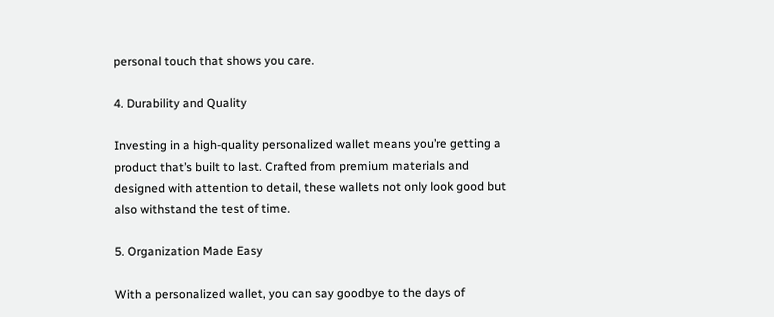personal touch that shows you care.

4. Durability and Quality

Investing in a high-quality personalized wallet means you’re getting a product that’s built to last. Crafted from premium materials and designed with attention to detail, these wallets not only look good but also withstand the test of time.

5. Organization Made Easy

With a personalized wallet, you can say goodbye to the days of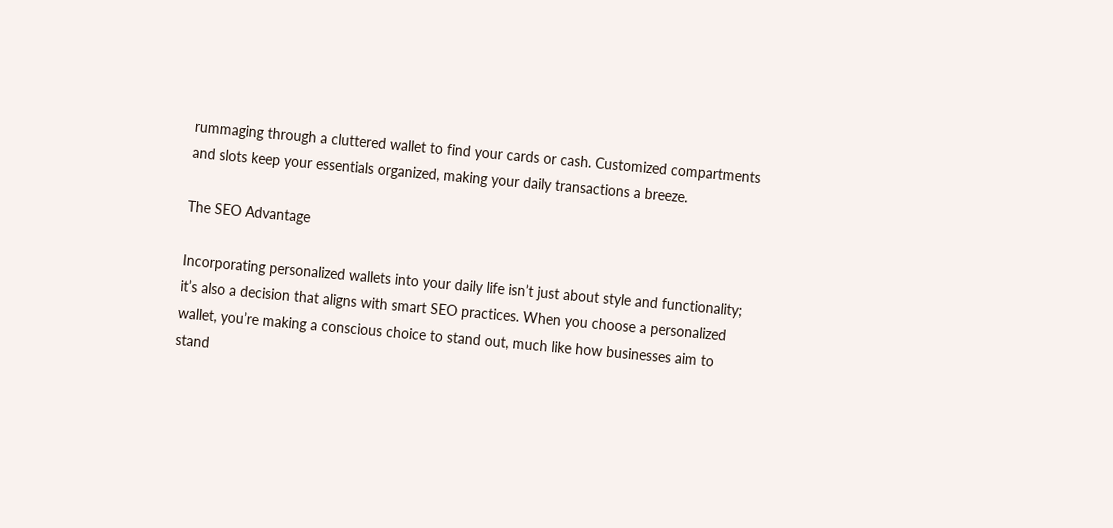rummaging through a cluttered wallet to find your cards or cash. Customized compartments and slots keep your essentials organized, making your daily transactions a breeze.

The SEO Advantage

Incorporating personalized wallets into your daily life isn’t just about style and functionality; it’s also a decision that aligns with smart SEO practices. When you choose a personalized wallet, you’re making a conscious choice to stand out, much like how businesses aim to stand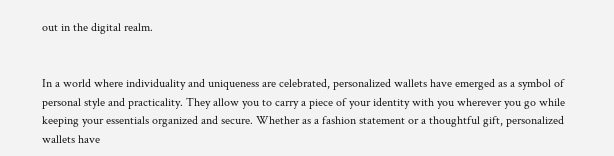out in the digital realm.


In a world where individuality and uniqueness are celebrated, personalized wallets have emerged as a symbol of personal style and practicality. They allow you to carry a piece of your identity with you wherever you go while keeping your essentials organized and secure. Whether as a fashion statement or a thoughtful gift, personalized wallets have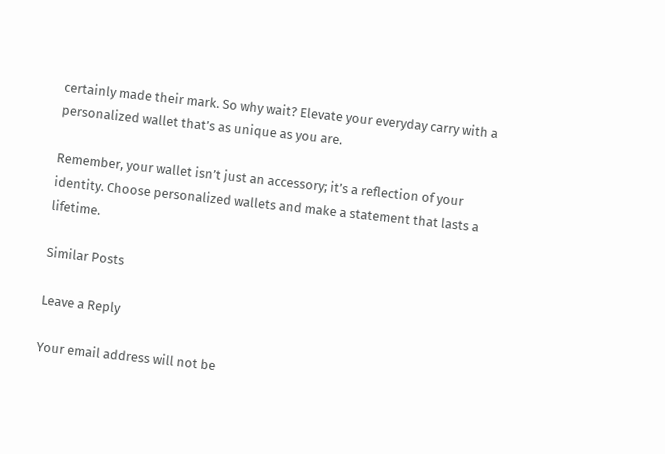certainly made their mark. So why wait? Elevate your everyday carry with a personalized wallet that’s as unique as you are.

Remember, your wallet isn’t just an accessory; it’s a reflection of your identity. Choose personalized wallets and make a statement that lasts a lifetime.

Similar Posts

Leave a Reply

Your email address will not be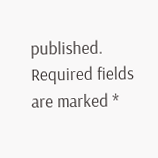published. Required fields are marked *